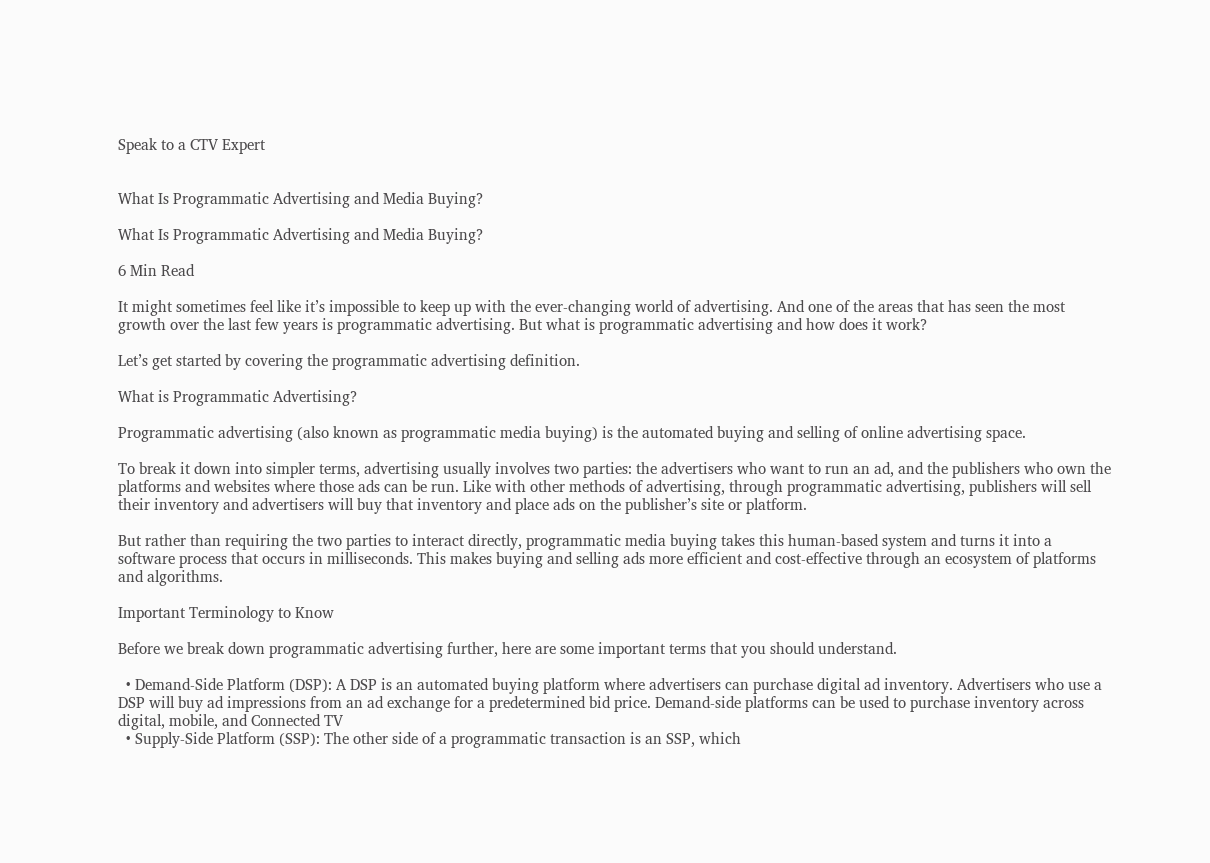Speak to a CTV Expert


What Is Programmatic Advertising and Media Buying?

What Is Programmatic Advertising and Media Buying?

6 Min Read

It might sometimes feel like it’s impossible to keep up with the ever-changing world of advertising. And one of the areas that has seen the most growth over the last few years is programmatic advertising. But what is programmatic advertising and how does it work?

Let’s get started by covering the programmatic advertising definition.

What is Programmatic Advertising?

Programmatic advertising (also known as programmatic media buying) is the automated buying and selling of online advertising space.

To break it down into simpler terms, advertising usually involves two parties: the advertisers who want to run an ad, and the publishers who own the platforms and websites where those ads can be run. Like with other methods of advertising, through programmatic advertising, publishers will sell their inventory and advertisers will buy that inventory and place ads on the publisher’s site or platform.

But rather than requiring the two parties to interact directly, programmatic media buying takes this human-based system and turns it into a software process that occurs in milliseconds. This makes buying and selling ads more efficient and cost-effective through an ecosystem of platforms and algorithms.

Important Terminology to Know

Before we break down programmatic advertising further, here are some important terms that you should understand.

  • Demand-Side Platform (DSP): A DSP is an automated buying platform where advertisers can purchase digital ad inventory. Advertisers who use a DSP will buy ad impressions from an ad exchange for a predetermined bid price. Demand-side platforms can be used to purchase inventory across digital, mobile, and Connected TV
  • Supply-Side Platform (SSP): The other side of a programmatic transaction is an SSP, which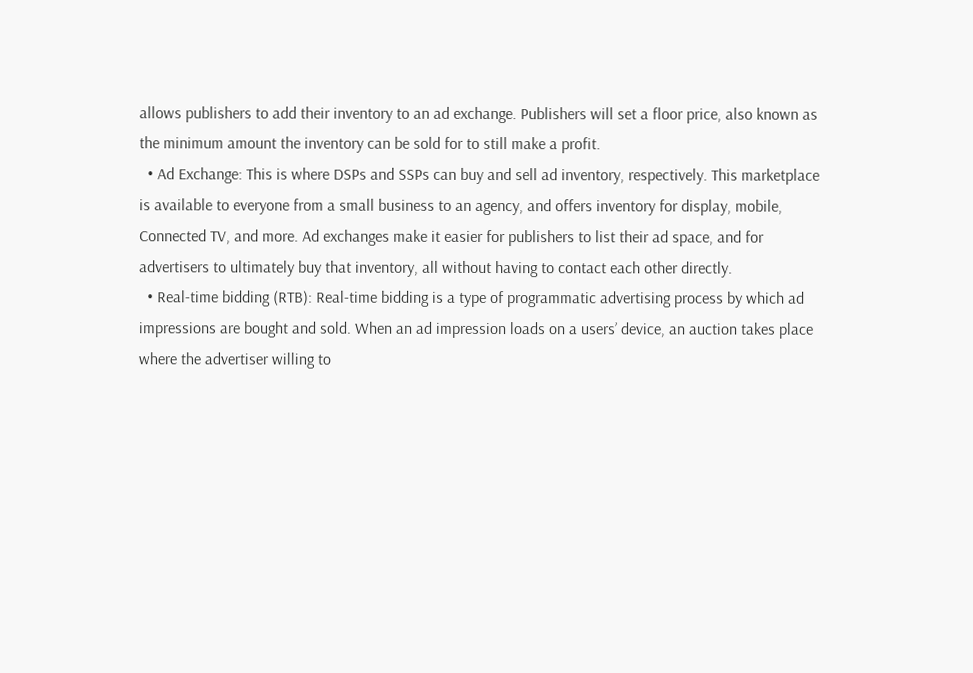allows publishers to add their inventory to an ad exchange. Publishers will set a floor price, also known as the minimum amount the inventory can be sold for to still make a profit.
  • Ad Exchange: This is where DSPs and SSPs can buy and sell ad inventory, respectively. This marketplace is available to everyone from a small business to an agency, and offers inventory for display, mobile, Connected TV, and more. Ad exchanges make it easier for publishers to list their ad space, and for advertisers to ultimately buy that inventory, all without having to contact each other directly.
  • Real-time bidding (RTB): Real-time bidding is a type of programmatic advertising process by which ad impressions are bought and sold. When an ad impression loads on a users’ device, an auction takes place where the advertiser willing to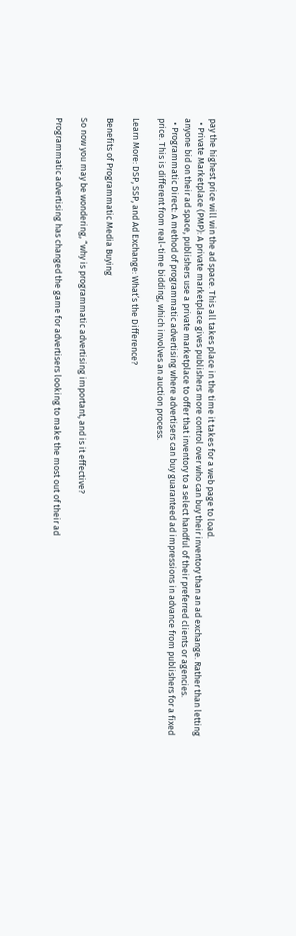pay the highest price will win the ad space. This all takes place in the time it takes for a web page to load.
  • Private Marketplace (PMP): A private marketplace gives publishers more control over who can buy their inventory than an ad exchange. Rather than letting anyone bid on their ad space, publishers use a private marketplace to offer that inventory to a select handful of their preferred clients or agencies.
  • Programmatic Direct: A method of programmatic advertising where advertisers can buy guaranteed ad impressions in advance from publishers for a fixed price. This is different from real-time bidding, which involves an auction process.

Learn More: DSP, SSP, and Ad Exchange: What’s the Difference?

Benefits of Programmatic Media Buying

So now you may be wondering, “why is programmatic advertising important, and is it effective?

Programmatic advertising has changed the game for advertisers looking to make the most out of their ad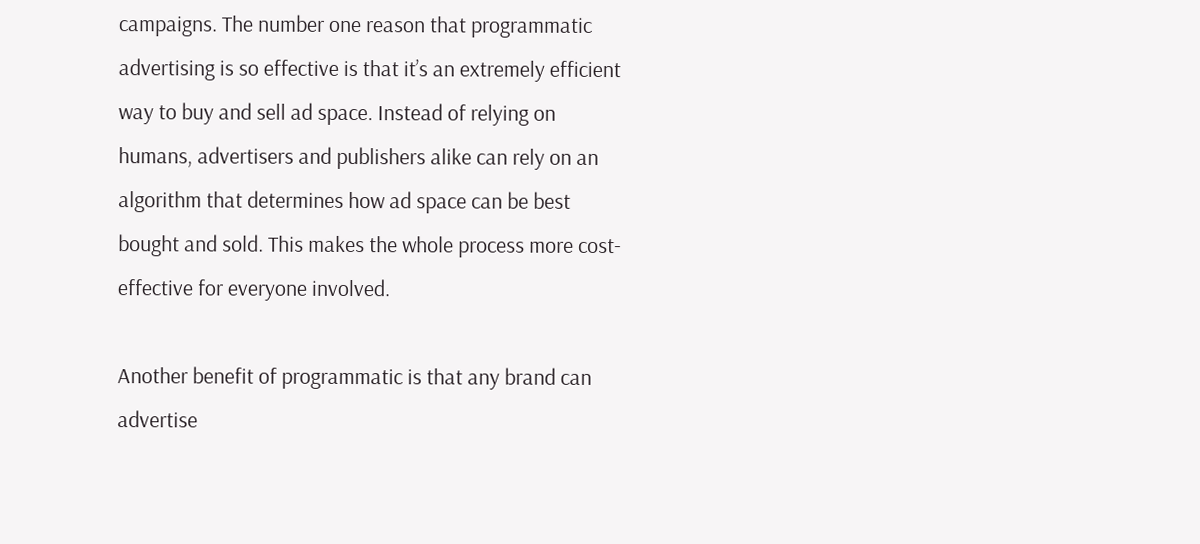campaigns. The number one reason that programmatic advertising is so effective is that it’s an extremely efficient way to buy and sell ad space. Instead of relying on humans, advertisers and publishers alike can rely on an algorithm that determines how ad space can be best bought and sold. This makes the whole process more cost-effective for everyone involved.

Another benefit of programmatic is that any brand can advertise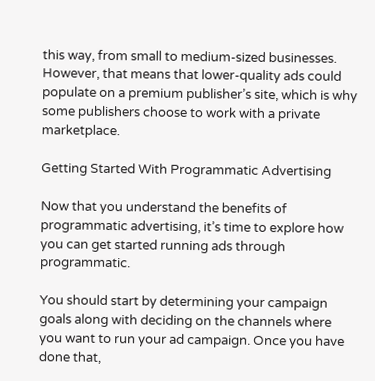this way, from small to medium-sized businesses. However, that means that lower-quality ads could populate on a premium publisher’s site, which is why some publishers choose to work with a private marketplace.

Getting Started With Programmatic Advertising

Now that you understand the benefits of programmatic advertising, it’s time to explore how you can get started running ads through programmatic.

You should start by determining your campaign goals along with deciding on the channels where you want to run your ad campaign. Once you have done that,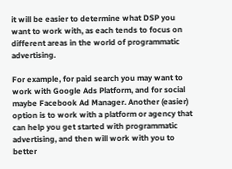it will be easier to determine what DSP you want to work with, as each tends to focus on different areas in the world of programmatic advertising.

For example, for paid search you may want to work with Google Ads Platform, and for social maybe Facebook Ad Manager. Another (easier) option is to work with a platform or agency that can help you get started with programmatic advertising, and then will work with you to better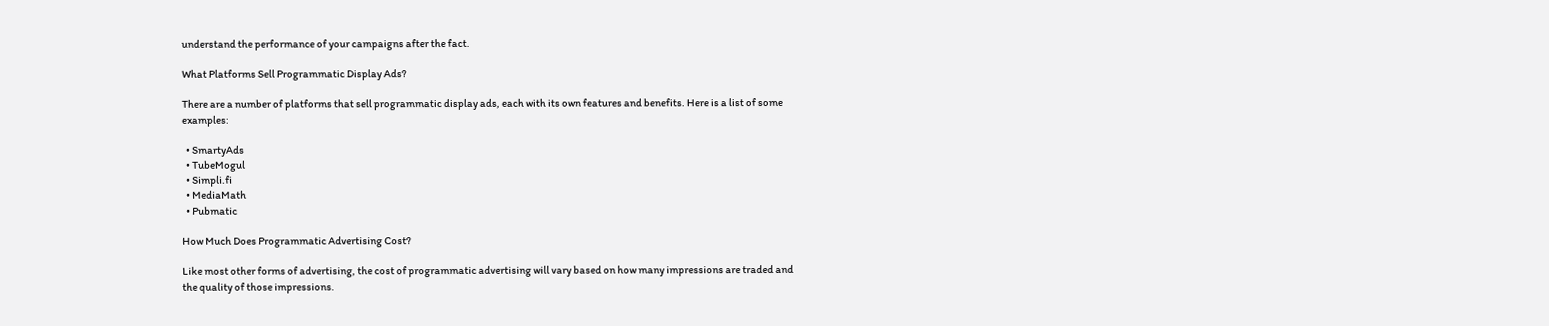understand the performance of your campaigns after the fact.

What Platforms Sell Programmatic Display Ads?

There are a number of platforms that sell programmatic display ads, each with its own features and benefits. Here is a list of some examples:

  • SmartyAds
  • TubeMogul
  • Simpli.fi
  • MediaMath
  • Pubmatic

How Much Does Programmatic Advertising Cost?

Like most other forms of advertising, the cost of programmatic advertising will vary based on how many impressions are traded and the quality of those impressions.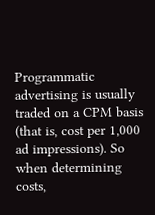Programmatic advertising is usually traded on a CPM basis (that is, cost per 1,000 ad impressions). So when determining costs,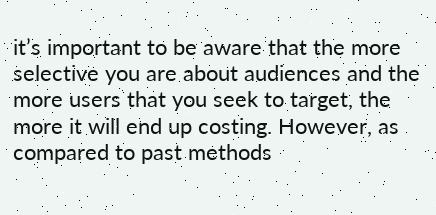it’s important to be aware that the more selective you are about audiences and the more users that you seek to target, the more it will end up costing. However, as compared to past methods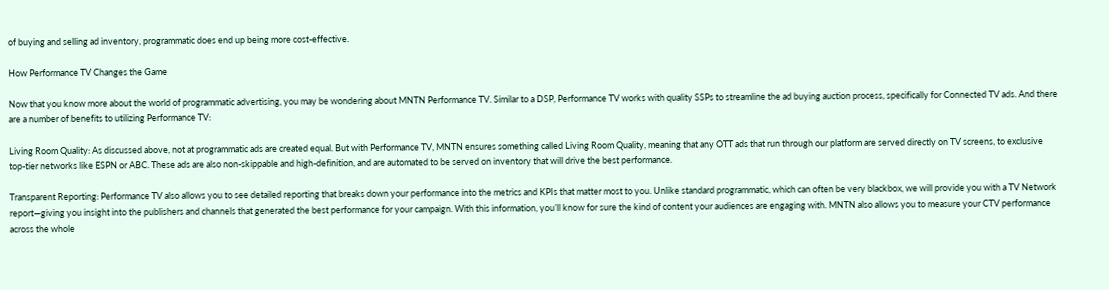of buying and selling ad inventory, programmatic does end up being more cost-effective.

How Performance TV Changes the Game

Now that you know more about the world of programmatic advertising, you may be wondering about MNTN Performance TV. Similar to a DSP, Performance TV works with quality SSPs to streamline the ad buying auction process, specifically for Connected TV ads. And there are a number of benefits to utilizing Performance TV:

Living Room Quality: As discussed above, not at programmatic ads are created equal. But with Performance TV, MNTN ensures something called Living Room Quality, meaning that any OTT ads that run through our platform are served directly on TV screens, to exclusive top-tier networks like ESPN or ABC. These ads are also non-skippable and high-definition, and are automated to be served on inventory that will drive the best performance.

Transparent Reporting: Performance TV also allows you to see detailed reporting that breaks down your performance into the metrics and KPIs that matter most to you. Unlike standard programmatic, which can often be very blackbox, we will provide you with a TV Network report—giving you insight into the publishers and channels that generated the best performance for your campaign. With this information, you’ll know for sure the kind of content your audiences are engaging with. MNTN also allows you to measure your CTV performance across the whole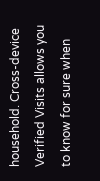household. Cross-device Verified Visits allows you to know for sure when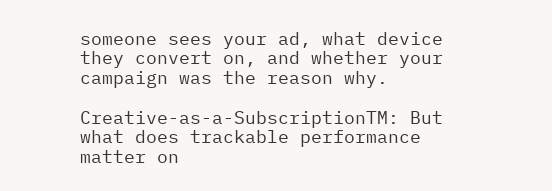someone sees your ad, what device they convert on, and whether your campaign was the reason why.

Creative-as-a-SubscriptionTM: But what does trackable performance matter on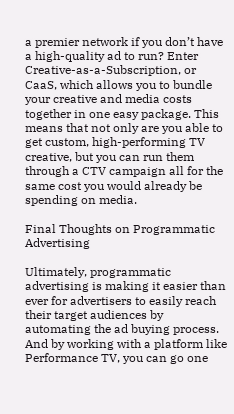a premier network if you don’t have a high-quality ad to run? Enter Creative-as-a-Subscription, or CaaS, which allows you to bundle your creative and media costs together in one easy package. This means that not only are you able to get custom, high-performing TV creative, but you can run them through a CTV campaign all for the same cost you would already be spending on media.

Final Thoughts on Programmatic Advertising

Ultimately, programmatic advertising is making it easier than ever for advertisers to easily reach their target audiences by automating the ad buying process. And by working with a platform like Performance TV, you can go one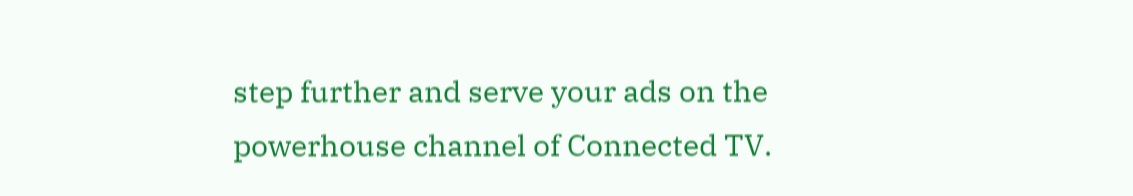step further and serve your ads on the powerhouse channel of Connected TV.